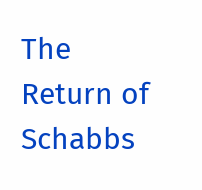The Return of Schabbs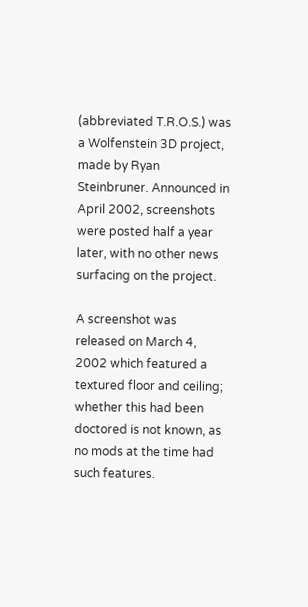(abbreviated T.R.O.S.) was a Wolfenstein 3D project, made by Ryan Steinbruner. Announced in April 2002, screenshots were posted half a year later, with no other news surfacing on the project.

A screenshot was released on March 4, 2002 which featured a textured floor and ceiling; whether this had been doctored is not known, as no mods at the time had such features.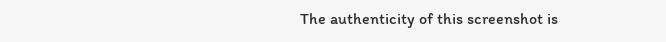The authenticity of this screenshot is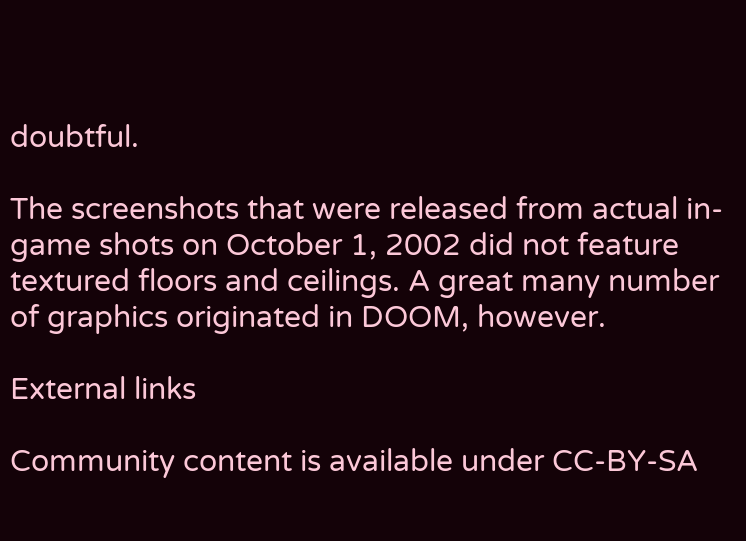doubtful.

The screenshots that were released from actual in-game shots on October 1, 2002 did not feature textured floors and ceilings. A great many number of graphics originated in DOOM, however.

External links

Community content is available under CC-BY-SA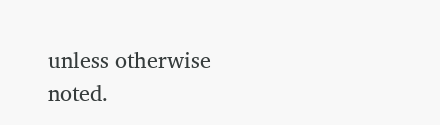unless otherwise noted.